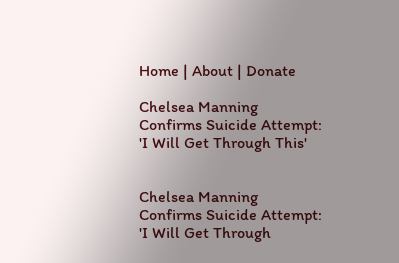Home | About | Donate

Chelsea Manning Confirms Suicide Attempt: 'I Will Get Through This'


Chelsea Manning Confirms Suicide Attempt: 'I Will Get Through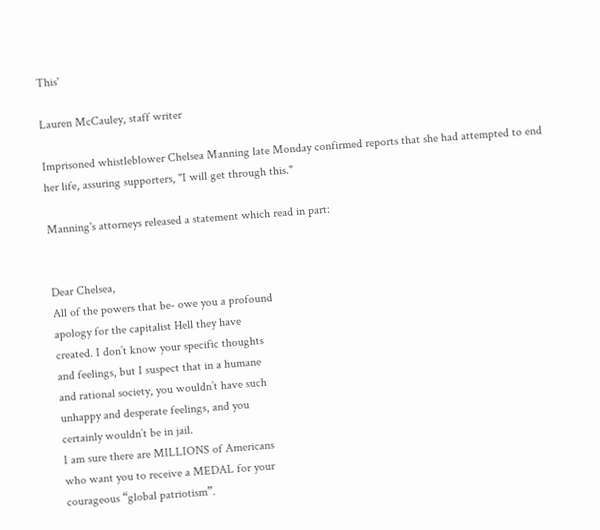This'

Lauren McCauley, staff writer

Imprisoned whistleblower Chelsea Manning late Monday confirmed reports that she had attempted to end her life, assuring supporters, "I will get through this."

Manning's attorneys released a statement which read in part:


Dear Chelsea,
All of the powers that be- owe you a profound
apology for the capitalist Hell they have
created. I don’t know your specific thoughts
and feelings, but I suspect that in a humane
and rational society, you wouldn’t have such
unhappy and desperate feelings, and you
certainly wouldn’t be in jail.
I am sure there are MILLIONS of Americans
who want you to receive a MEDAL for your
courageous “global patriotism”.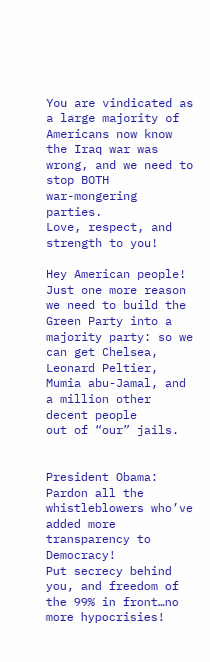You are vindicated as a large majority of
Americans now know the Iraq war was wrong, and we need to stop BOTH
war-mongering parties.
Love, respect, and strength to you!

Hey American people! Just one more reason we need to build the Green Party into a majority party: so we can get Chelsea, Leonard Peltier, Mumia abu-Jamal, and a million other decent people
out of “our” jails.


President Obama: Pardon all the whistleblowers who’ve added more transparency to Democracy!
Put secrecy behind you, and freedom of the 99% in front…no more hypocrisies!